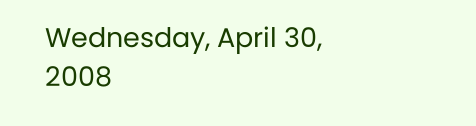Wednesday, April 30, 2008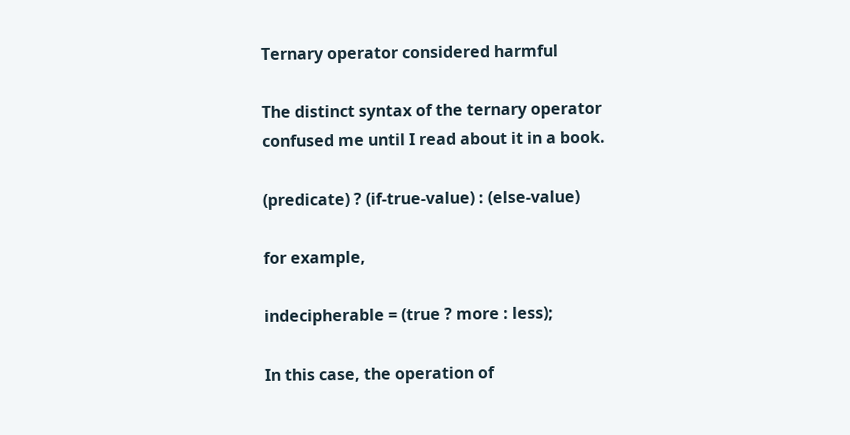Ternary operator considered harmful

The distinct syntax of the ternary operator confused me until I read about it in a book.

(predicate) ? (if-true-value) : (else-value)

for example,

indecipherable = (true ? more : less);

In this case, the operation of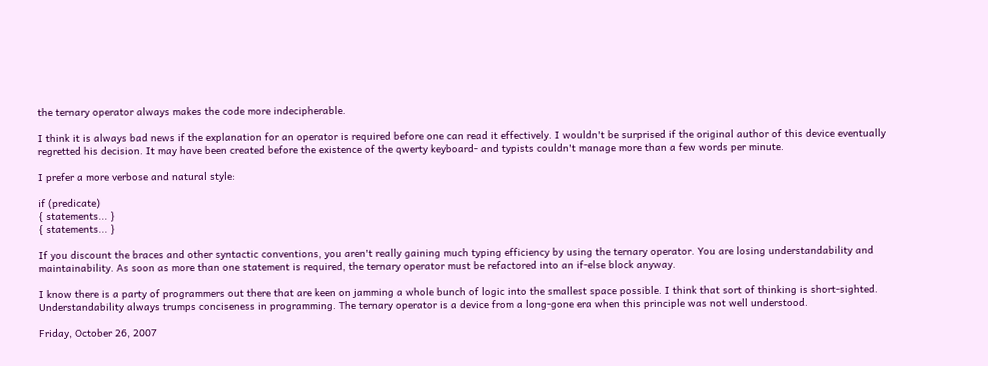the ternary operator always makes the code more indecipherable.

I think it is always bad news if the explanation for an operator is required before one can read it effectively. I wouldn't be surprised if the original author of this device eventually regretted his decision. It may have been created before the existence of the qwerty keyboard- and typists couldn't manage more than a few words per minute.

I prefer a more verbose and natural style:

if (predicate)
{ statements... }
{ statements... }

If you discount the braces and other syntactic conventions, you aren't really gaining much typing efficiency by using the ternary operator. You are losing understandability and maintainability. As soon as more than one statement is required, the ternary operator must be refactored into an if-else block anyway.

I know there is a party of programmers out there that are keen on jamming a whole bunch of logic into the smallest space possible. I think that sort of thinking is short-sighted. Understandability always trumps conciseness in programming. The ternary operator is a device from a long-gone era when this principle was not well understood.

Friday, October 26, 2007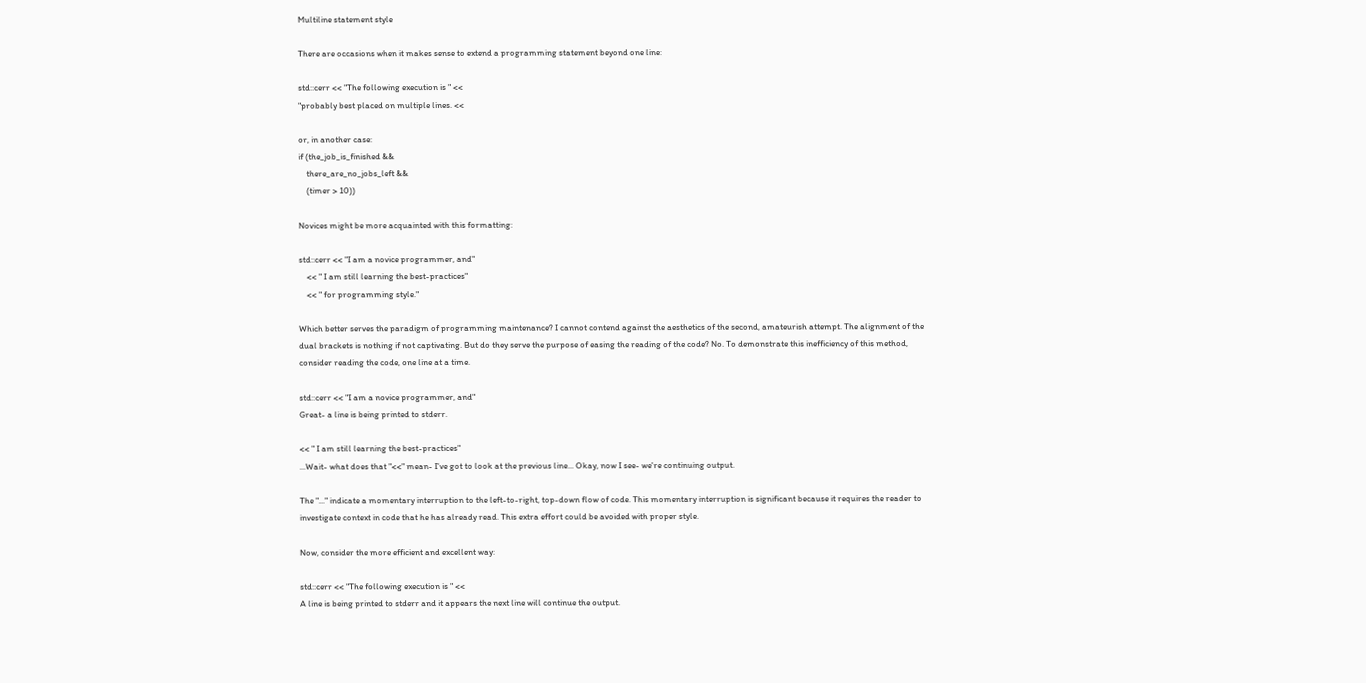Multiline statement style

There are occasions when it makes sense to extend a programming statement beyond one line:

std::cerr << "The following execution is " <<
"probably best placed on multiple lines. <<

or, in another case:
if (the_job_is_finished &&
    there_are_no_jobs_left &&
    (timer > 10))

Novices might be more acquainted with this formatting:

std::cerr << "I am a novice programmer, and"
    << " I am still learning the best-practices"
    << " for programming style."

Which better serves the paradigm of programming maintenance? I cannot contend against the aesthetics of the second, amateurish attempt. The alignment of the dual brackets is nothing if not captivating. But do they serve the purpose of easing the reading of the code? No. To demonstrate this inefficiency of this method, consider reading the code, one line at a time.

std::cerr << "I am a novice programmer, and"
Great- a line is being printed to stderr.

<< " I am still learning the best-practices"
...Wait- what does that "<<" mean- I've got to look at the previous line... Okay, now I see- we're continuing output.

The "..." indicate a momentary interruption to the left-to-right, top-down flow of code. This momentary interruption is significant because it requires the reader to investigate context in code that he has already read. This extra effort could be avoided with proper style.

Now, consider the more efficient and excellent way:

std::cerr << "The following execution is " <<
A line is being printed to stderr and it appears the next line will continue the output.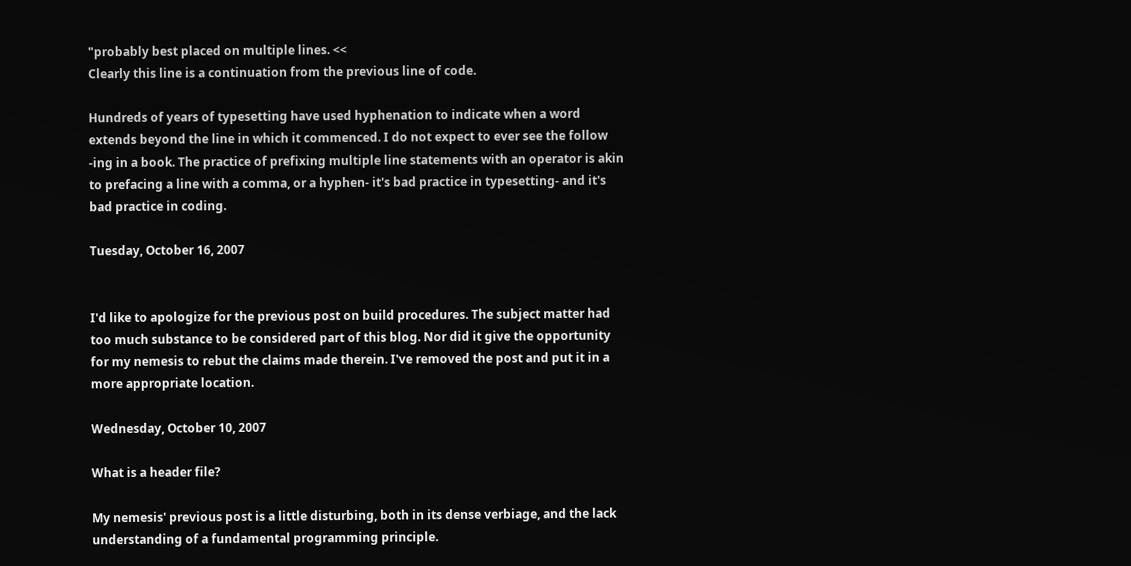"probably best placed on multiple lines. <<
Clearly this line is a continuation from the previous line of code.

Hundreds of years of typesetting have used hyphenation to indicate when a word extends beyond the line in which it commenced. I do not expect to ever see the follow
-ing in a book. The practice of prefixing multiple line statements with an operator is akin to prefacing a line with a comma, or a hyphen- it's bad practice in typesetting- and it's bad practice in coding.

Tuesday, October 16, 2007


I'd like to apologize for the previous post on build procedures. The subject matter had too much substance to be considered part of this blog. Nor did it give the opportunity for my nemesis to rebut the claims made therein. I've removed the post and put it in a more appropriate location.

Wednesday, October 10, 2007

What is a header file?

My nemesis' previous post is a little disturbing, both in its dense verbiage, and the lack understanding of a fundamental programming principle.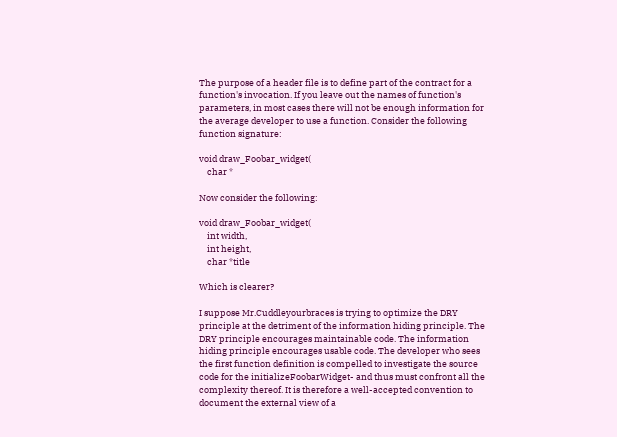The purpose of a header file is to define part of the contract for a function's invocation. If you leave out the names of function's parameters, in most cases there will not be enough information for the average developer to use a function. Consider the following function signature:

void draw_Foobar_widget(
    char *

Now consider the following:

void draw_Foobar_widget(
    int width,
    int height,
    char *title

Which is clearer?

I suppose Mr.Cuddleyourbraces is trying to optimize the DRY principle at the detriment of the information hiding principle. The DRY principle encourages maintainable code. The information hiding principle encourages usable code. The developer who sees the first function definition is compelled to investigate the source code for the initializeFoobarWidget- and thus must confront all the complexity thereof. It is therefore a well-accepted convention to document the external view of a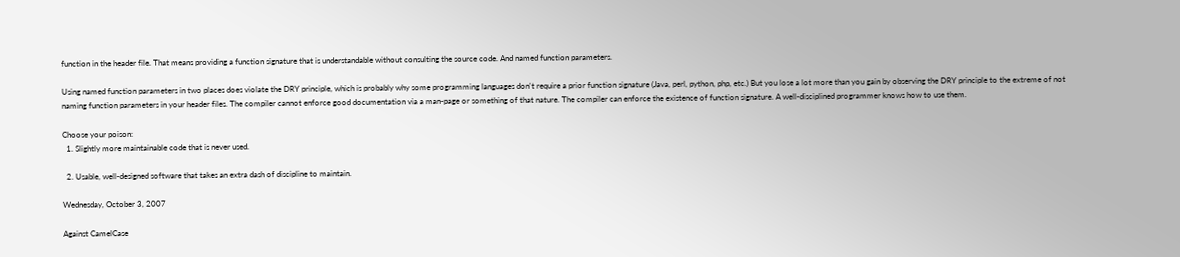function in the header file. That means providing a function signature that is understandable without consulting the source code. And named function parameters.

Using named function parameters in two places does violate the DRY principle, which is probably why some programming languages don't require a prior function signature (Java, perl, python, php, etc.) But you lose a lot more than you gain by observing the DRY principle to the extreme of not naming function parameters in your header files. The compiler cannot enforce good documentation via a man-page or something of that nature. The compiler can enforce the existence of function signature. A well-disciplined programmer knows how to use them.

Choose your poison:
  1. Slightly more maintainable code that is never used.

  2. Usable, well-designed software that takes an extra dash of discipline to maintain.

Wednesday, October 3, 2007

Against CamelCase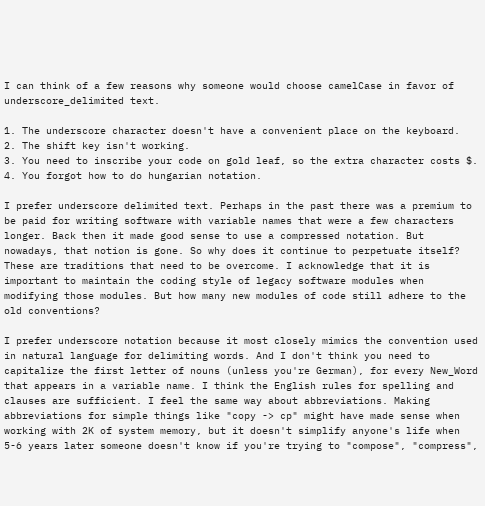I can think of a few reasons why someone would choose camelCase in favor of underscore_delimited text.

1. The underscore character doesn't have a convenient place on the keyboard.
2. The shift key isn't working.
3. You need to inscribe your code on gold leaf, so the extra character costs $.
4. You forgot how to do hungarian notation.

I prefer underscore delimited text. Perhaps in the past there was a premium to be paid for writing software with variable names that were a few characters longer. Back then it made good sense to use a compressed notation. But nowadays, that notion is gone. So why does it continue to perpetuate itself? These are traditions that need to be overcome. I acknowledge that it is important to maintain the coding style of legacy software modules when modifying those modules. But how many new modules of code still adhere to the old conventions?

I prefer underscore notation because it most closely mimics the convention used in natural language for delimiting words. And I don't think you need to capitalize the first letter of nouns (unless you're German), for every New_Word that appears in a variable name. I think the English rules for spelling and clauses are sufficient. I feel the same way about abbreviations. Making abbreviations for simple things like "copy -> cp" might have made sense when working with 2K of system memory, but it doesn't simplify anyone's life when 5-6 years later someone doesn't know if you're trying to "compose", "compress",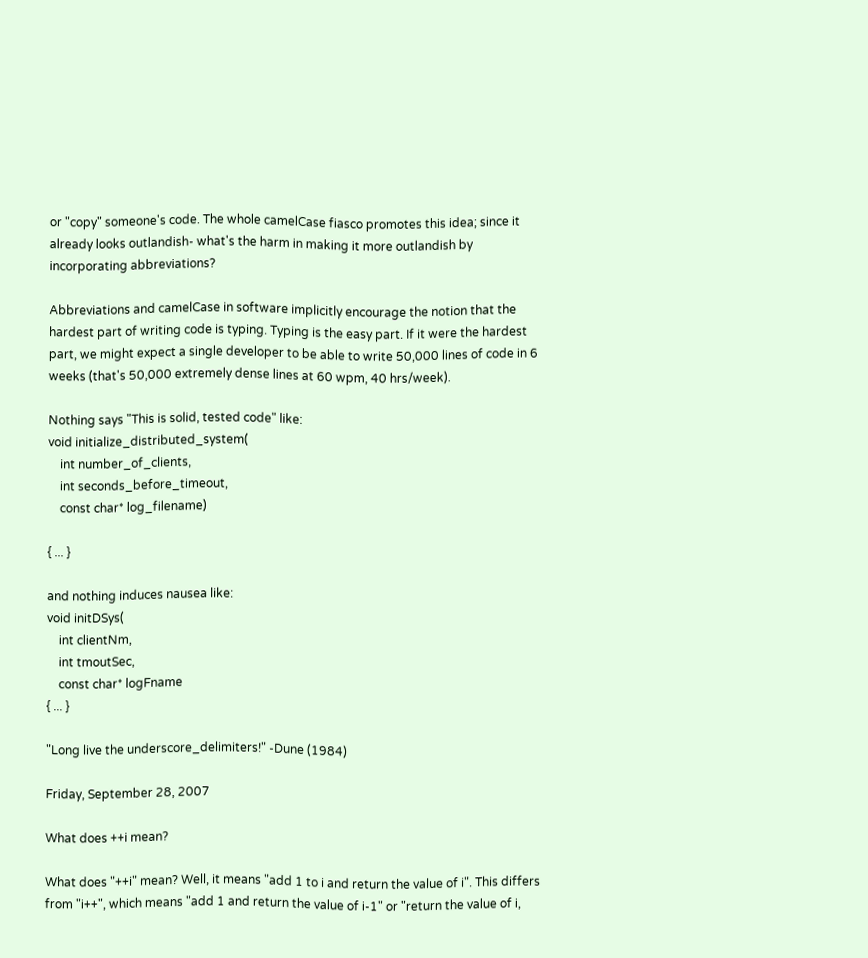or "copy" someone's code. The whole camelCase fiasco promotes this idea; since it already looks outlandish- what's the harm in making it more outlandish by incorporating abbreviations?

Abbreviations and camelCase in software implicitly encourage the notion that the hardest part of writing code is typing. Typing is the easy part. If it were the hardest part, we might expect a single developer to be able to write 50,000 lines of code in 6 weeks (that's 50,000 extremely dense lines at 60 wpm, 40 hrs/week).

Nothing says "This is solid, tested code" like:
void initialize_distributed_system(
    int number_of_clients,
    int seconds_before_timeout,
    const char* log_filename)

{ ... }

and nothing induces nausea like:
void initDSys(
    int clientNm,
    int tmoutSec,
    const char* logFname
{ ... }

"Long live the underscore_delimiters!" -Dune (1984)

Friday, September 28, 2007

What does ++i mean?

What does "++i" mean? Well, it means "add 1 to i and return the value of i". This differs from "i++", which means "add 1 and return the value of i-1" or "return the value of i,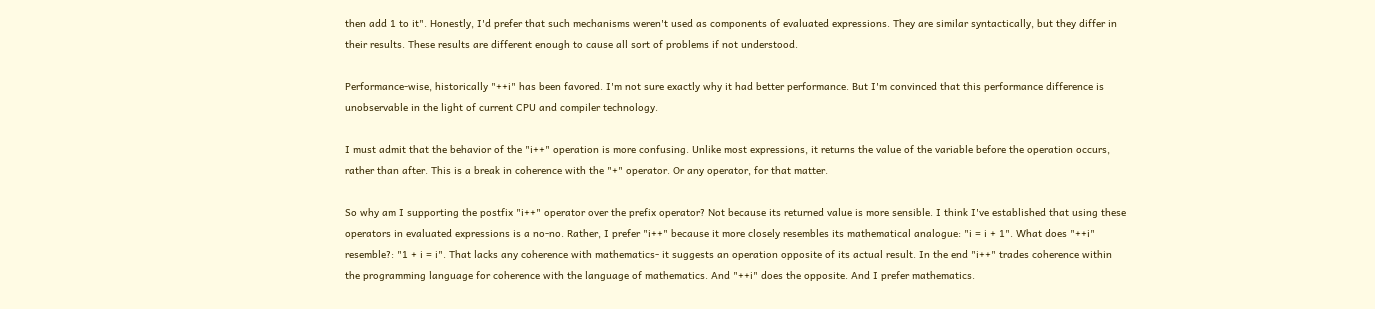then add 1 to it". Honestly, I'd prefer that such mechanisms weren't used as components of evaluated expressions. They are similar syntactically, but they differ in their results. These results are different enough to cause all sort of problems if not understood.

Performance-wise, historically "++i" has been favored. I'm not sure exactly why it had better performance. But I'm convinced that this performance difference is unobservable in the light of current CPU and compiler technology.

I must admit that the behavior of the "i++" operation is more confusing. Unlike most expressions, it returns the value of the variable before the operation occurs, rather than after. This is a break in coherence with the "+" operator. Or any operator, for that matter.

So why am I supporting the postfix "i++" operator over the prefix operator? Not because its returned value is more sensible. I think I've established that using these operators in evaluated expressions is a no-no. Rather, I prefer "i++" because it more closely resembles its mathematical analogue: "i = i + 1". What does "++i" resemble?: "1 + i = i". That lacks any coherence with mathematics- it suggests an operation opposite of its actual result. In the end "i++" trades coherence within the programming language for coherence with the language of mathematics. And "++i" does the opposite. And I prefer mathematics.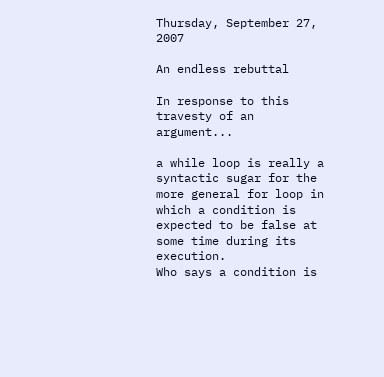Thursday, September 27, 2007

An endless rebuttal

In response to this travesty of an argument...

a while loop is really a syntactic sugar for the more general for loop in which a condition is expected to be false at some time during its execution.
Who says a condition is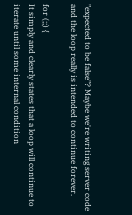"expected to be false"? Maybe we're writing server code and the loop really is intended to continue forever.

for (;;) {
It simply and clearly states that a loop will continue to iterate until some internal condition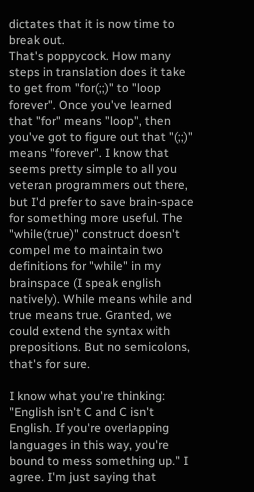dictates that it is now time to break out.
That's poppycock. How many steps in translation does it take to get from "for(;;)" to "loop forever". Once you've learned that "for" means "loop", then you've got to figure out that "(;;)" means "forever". I know that seems pretty simple to all you veteran programmers out there, but I'd prefer to save brain-space for something more useful. The "while(true)" construct doesn't compel me to maintain two definitions for "while" in my brainspace (I speak english natively). While means while and true means true. Granted, we could extend the syntax with prepositions. But no semicolons, that's for sure.

I know what you're thinking: "English isn't C and C isn't English. If you're overlapping languages in this way, you're bound to mess something up." I agree. I'm just saying that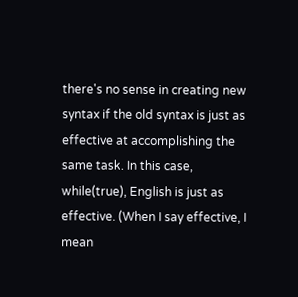there's no sense in creating new syntax if the old syntax is just as effective at accomplishing the same task. In this case, while(true), English is just as effective. (When I say effective, I mean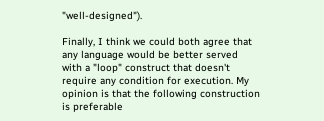"well-designed").

Finally, I think we could both agree that any language would be better served with a "loop" construct that doesn't require any condition for execution. My opinion is that the following construction is preferable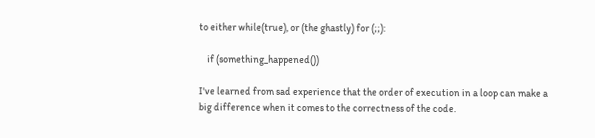to either while(true), or (the ghastly) for (;;):

    if (something_happened())

I've learned from sad experience that the order of execution in a loop can make a big difference when it comes to the correctness of the code.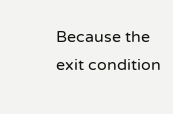Because the exit condition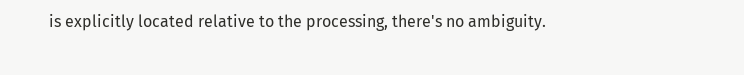is explicitly located relative to the processing, there's no ambiguity.